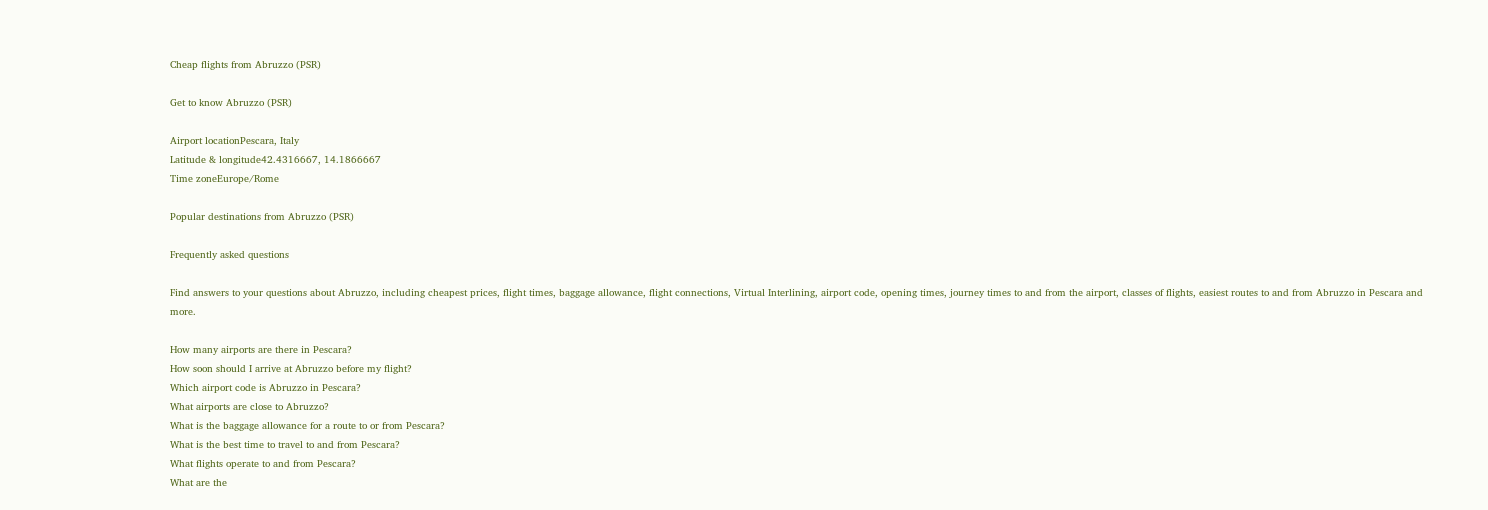Cheap flights from Abruzzo (PSR)

Get to know Abruzzo (PSR)

Airport locationPescara, Italy
Latitude & longitude42.4316667, 14.1866667
Time zoneEurope/Rome

Popular destinations from Abruzzo (PSR)

Frequently asked questions

Find answers to your questions about Abruzzo, including cheapest prices, flight times, baggage allowance, flight connections, Virtual Interlining, airport code, opening times, journey times to and from the airport, classes of flights, easiest routes to and from Abruzzo in Pescara and more.

How many airports are there in Pescara?
How soon should I arrive at Abruzzo before my flight?
Which airport code is Abruzzo in Pescara?
What airports are close to Abruzzo?
What is the baggage allowance for a route to or from Pescara?
What is the best time to travel to and from Pescara?
What flights operate to and from Pescara?
What are the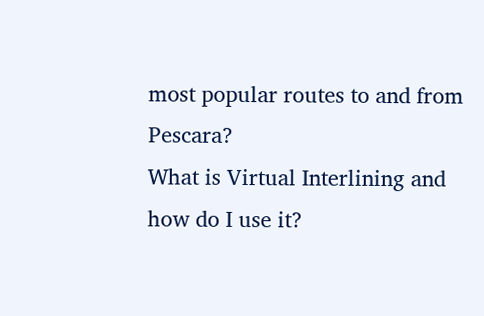most popular routes to and from Pescara?
What is Virtual Interlining and how do I use it?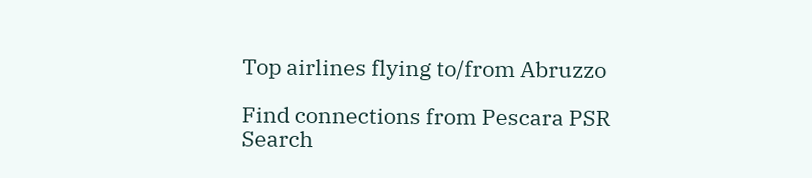Top airlines flying to/from Abruzzo

Find connections from Pescara PSR
Search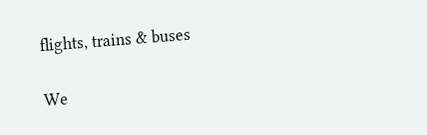flights, trains & buses

We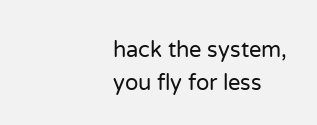hack the system,
you fly for less